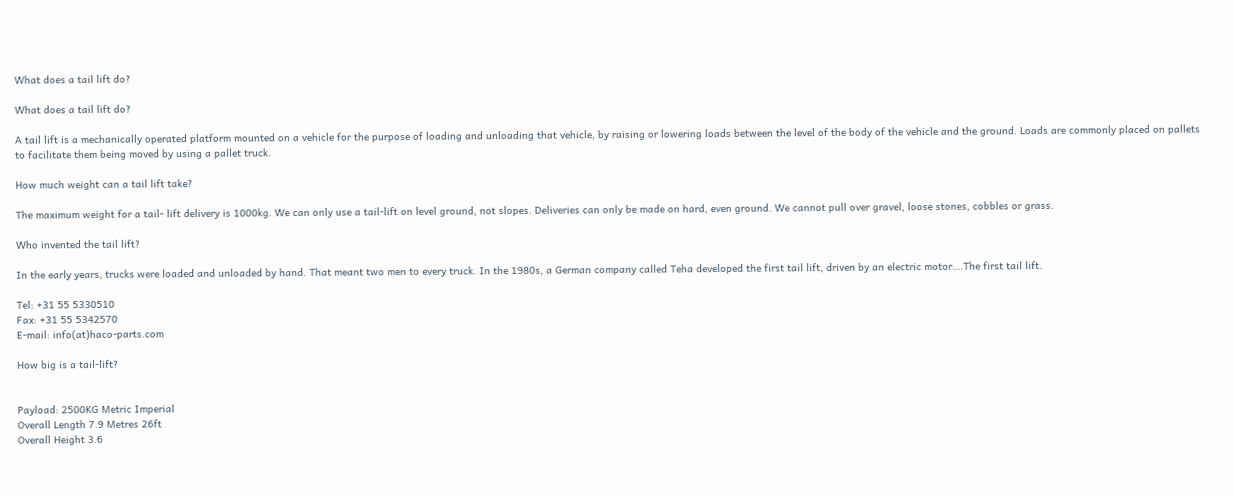What does a tail lift do?

What does a tail lift do?

A tail lift is a mechanically operated platform mounted on a vehicle for the purpose of loading and unloading that vehicle, by raising or lowering loads between the level of the body of the vehicle and the ground. Loads are commonly placed on pallets to facilitate them being moved by using a pallet truck.

How much weight can a tail lift take?

The maximum weight for a tail- lift delivery is 1000kg. We can only use a tail-lift on level ground, not slopes. Deliveries can only be made on hard, even ground. We cannot pull over gravel, loose stones, cobbles or grass.

Who invented the tail lift?

In the early years, trucks were loaded and unloaded by hand. That meant two men to every truck. In the 1980s, a German company called Teha developed the first tail lift, driven by an electric motor….The first tail lift.

Tel: +31 55 5330510
Fax: +31 55 5342570
E-mail: info(at)haco-parts.com

How big is a tail-lift?


Payload: 2500KG Metric Imperial
Overall Length 7.9 Metres 26ft
Overall Height 3.6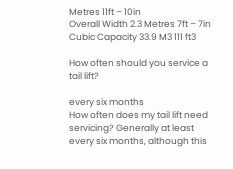Metres 11ft – 10in
Overall Width 2.3 Metres 7ft – 7in
Cubic Capacity 33.9 M3 111 ft3

How often should you service a tail lift?

every six months
How often does my tail lift need servicing? Generally at least every six months, although this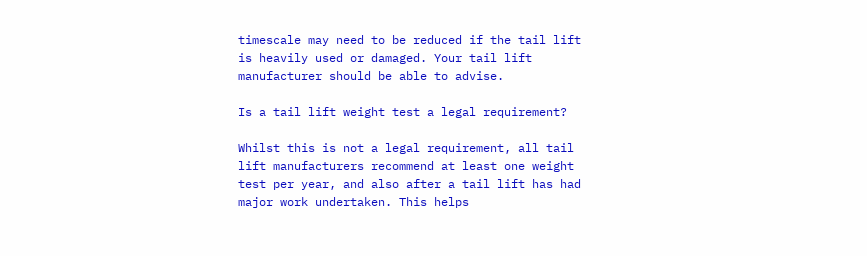timescale may need to be reduced if the tail lift is heavily used or damaged. Your tail lift manufacturer should be able to advise.

Is a tail lift weight test a legal requirement?

Whilst this is not a legal requirement, all tail lift manufacturers recommend at least one weight test per year, and also after a tail lift has had major work undertaken. This helps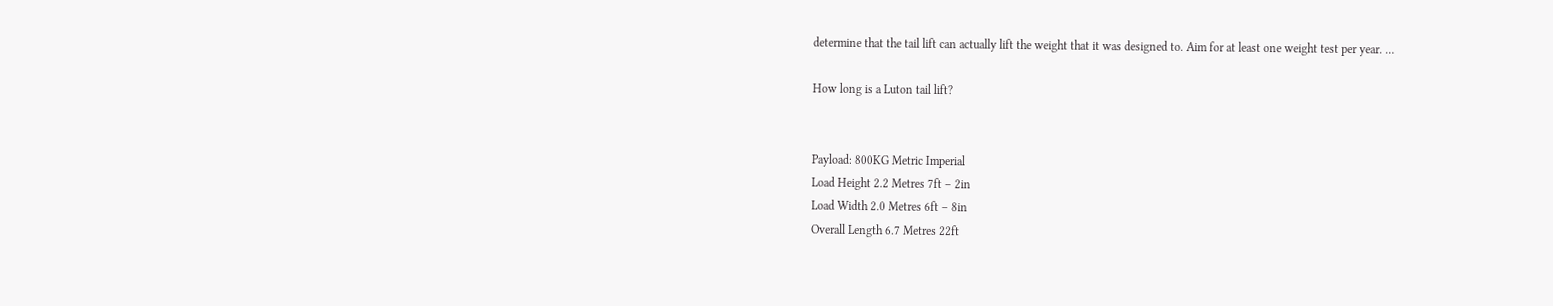determine that the tail lift can actually lift the weight that it was designed to. Aim for at least one weight test per year. …

How long is a Luton tail lift?


Payload: 800KG Metric Imperial
Load Height 2.2 Metres 7ft – 2in
Load Width 2.0 Metres 6ft – 8in
Overall Length 6.7 Metres 22ft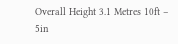Overall Height 3.1 Metres 10ft – 5in